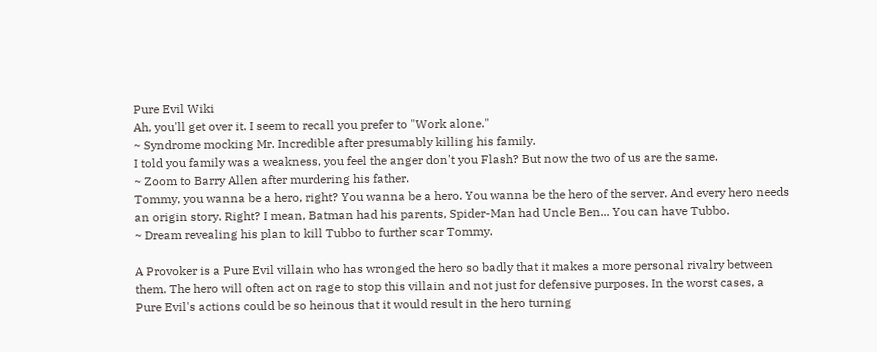Pure Evil Wiki
Ah, you'll get over it. I seem to recall you prefer to "Work alone."
~ Syndrome mocking Mr. Incredible after presumably killing his family.
I told you family was a weakness, you feel the anger don't you Flash? But now the two of us are the same.
~ Zoom to Barry Allen after murdering his father.
Tommy, you wanna be a hero, right? You wanna be a hero. You wanna be the hero of the server. And every hero needs an origin story. Right? I mean, Batman had his parents, Spider-Man had Uncle Ben... You can have Tubbo.
~ Dream revealing his plan to kill Tubbo to further scar Tommy.

A Provoker is a Pure Evil villain who has wronged the hero so badly that it makes a more personal rivalry between them. The hero will often act on rage to stop this villain and not just for defensive purposes. In the worst cases, a Pure Evil's actions could be so heinous that it would result in the hero turning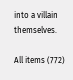into a villain themselves.

All items (772)